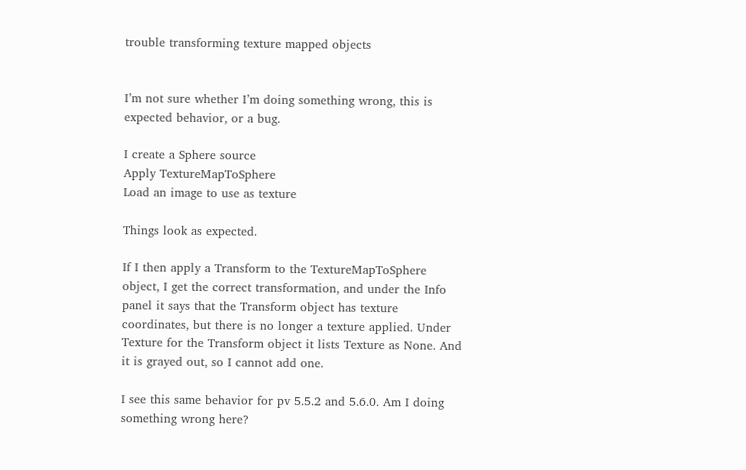trouble transforming texture mapped objects


I’m not sure whether I’m doing something wrong, this is expected behavior, or a bug.

I create a Sphere source
Apply TextureMapToSphere
Load an image to use as texture

Things look as expected.

If I then apply a Transform to the TextureMapToSphere object, I get the correct transformation, and under the Info panel it says that the Transform object has texture coordinates, but there is no longer a texture applied. Under Texture for the Transform object it lists Texture as None. And it is grayed out, so I cannot add one.

I see this same behavior for pv 5.5.2 and 5.6.0. Am I doing something wrong here?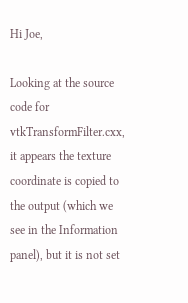Hi Joe,

Looking at the source code for vtkTransformFilter.cxx, it appears the texture coordinate is copied to the output (which we see in the Information panel), but it is not set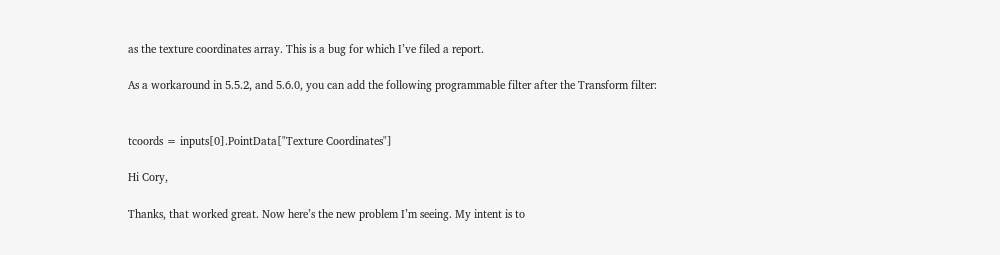as the texture coordinates array. This is a bug for which I’ve filed a report.

As a workaround in 5.5.2, and 5.6.0, you can add the following programmable filter after the Transform filter:


tcoords = inputs[0].PointData["Texture Coordinates"]

Hi Cory,

Thanks, that worked great. Now here’s the new problem I’m seeing. My intent is to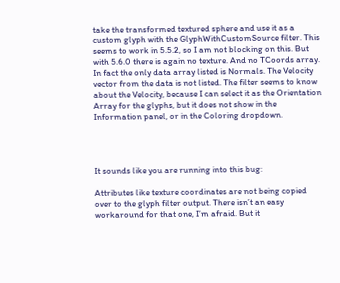take the transformed textured sphere and use it as a custom glyph with the GlyphWithCustomSource filter. This seems to work in 5.5.2, so I am not blocking on this. But with 5.6.0 there is again no texture. And no TCoords array. In fact the only data array listed is Normals. The Velocity vector from the data is not listed. The filter seems to know about the Velocity, because I can select it as the Orientation Array for the glyphs, but it does not show in the Information panel, or in the Coloring dropdown.




It sounds like you are running into this bug:

Attributes like texture coordinates are not being copied over to the glyph filter output. There isn’t an easy workaround for that one, I’m afraid. But it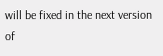will be fixed in the next version of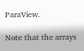ParaView.

Note that the arrays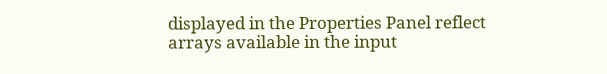displayed in the Properties Panel reflect arrays available in the input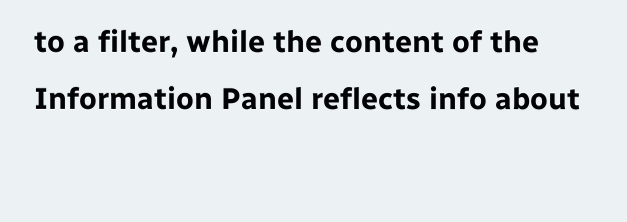to a filter, while the content of the Information Panel reflects info about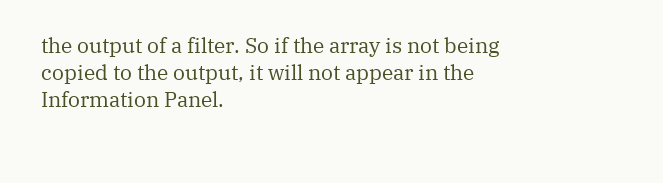the output of a filter. So if the array is not being copied to the output, it will not appear in the Information Panel.